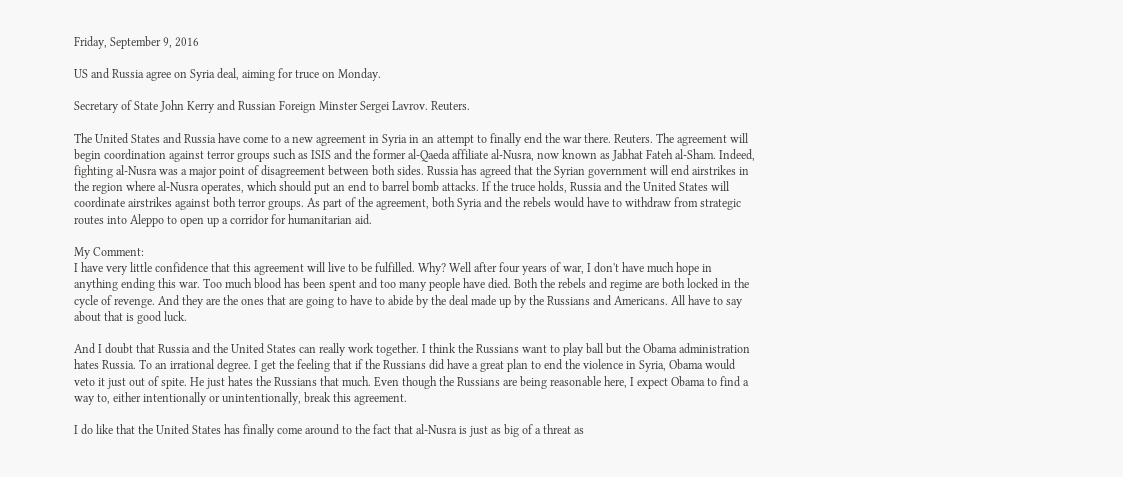Friday, September 9, 2016

US and Russia agree on Syria deal, aiming for truce on Monday.

Secretary of State John Kerry and Russian Foreign Minster Sergei Lavrov. Reuters.

The United States and Russia have come to a new agreement in Syria in an attempt to finally end the war there. Reuters. The agreement will begin coordination against terror groups such as ISIS and the former al-Qaeda affiliate al-Nusra, now known as Jabhat Fateh al-Sham. Indeed, fighting al-Nusra was a major point of disagreement between both sides. Russia has agreed that the Syrian government will end airstrikes in the region where al-Nusra operates, which should put an end to barrel bomb attacks. If the truce holds, Russia and the United States will coordinate airstrikes against both terror groups. As part of the agreement, both Syria and the rebels would have to withdraw from strategic routes into Aleppo to open up a corridor for humanitarian aid.

My Comment:
I have very little confidence that this agreement will live to be fulfilled. Why? Well after four years of war, I don't have much hope in anything ending this war. Too much blood has been spent and too many people have died. Both the rebels and regime are both locked in the cycle of revenge. And they are the ones that are going to have to abide by the deal made up by the Russians and Americans. All have to say about that is good luck.

And I doubt that Russia and the United States can really work together. I think the Russians want to play ball but the Obama administration hates Russia. To an irrational degree. I get the feeling that if the Russians did have a great plan to end the violence in Syria, Obama would veto it just out of spite. He just hates the Russians that much. Even though the Russians are being reasonable here, I expect Obama to find a way to, either intentionally or unintentionally, break this agreement.

I do like that the United States has finally come around to the fact that al-Nusra is just as big of a threat as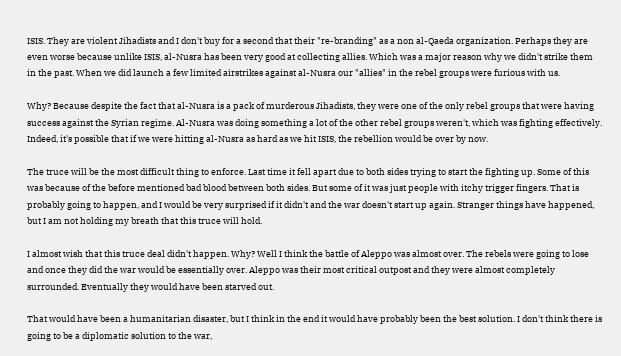ISIS. They are violent Jihadists and I don't buy for a second that their "re-branding" as a non al-Qaeda organization. Perhaps they are even worse because unlike ISIS, al-Nusra has been very good at collecting allies. Which was a major reason why we didn't strike them in the past. When we did launch a few limited airstrikes against al-Nusra our "allies" in the rebel groups were furious with us.

Why? Because despite the fact that al-Nusra is a pack of murderous Jihadists, they were one of the only rebel groups that were having success against the Syrian regime. Al-Nusra was doing something a lot of the other rebel groups weren't, which was fighting effectively. Indeed, it's possible that if we were hitting al-Nusra as hard as we hit ISIS, the rebellion would be over by now.

The truce will be the most difficult thing to enforce. Last time it fell apart due to both sides trying to start the fighting up. Some of this was because of the before mentioned bad blood between both sides. But some of it was just people with itchy trigger fingers. That is probably going to happen, and I would be very surprised if it didn't and the war doesn't start up again. Stranger things have happened, but I am not holding my breath that this truce will hold.

I almost wish that this truce deal didn't happen. Why? Well I think the battle of Aleppo was almost over. The rebels were going to lose and once they did the war would be essentially over. Aleppo was their most critical outpost and they were almost completely surrounded. Eventually they would have been starved out.

That would have been a humanitarian disaster, but I think in the end it would have probably been the best solution. I don't think there is going to be a diplomatic solution to the war,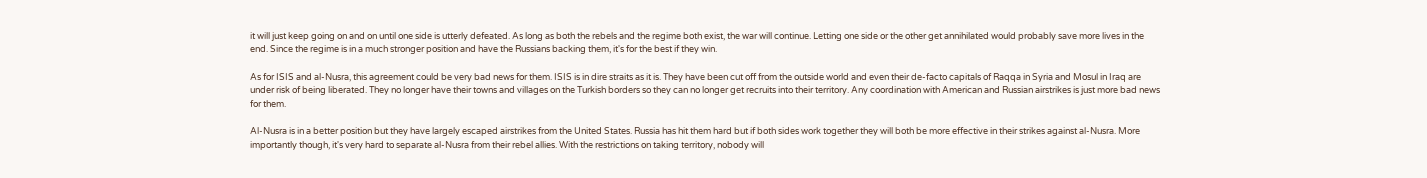it will just keep going on and on until one side is utterly defeated. As long as both the rebels and the regime both exist, the war will continue. Letting one side or the other get annihilated would probably save more lives in the end. Since the regime is in a much stronger position and have the Russians backing them, it's for the best if they win.

As for ISIS and al-Nusra, this agreement could be very bad news for them. ISIS is in dire straits as it is. They have been cut off from the outside world and even their de-facto capitals of Raqqa in Syria and Mosul in Iraq are under risk of being liberated. They no longer have their towns and villages on the Turkish borders so they can no longer get recruits into their territory. Any coordination with American and Russian airstrikes is just more bad news for them.

Al-Nusra is in a better position but they have largely escaped airstrikes from the United States. Russia has hit them hard but if both sides work together they will both be more effective in their strikes against al-Nusra. More importantly though, it's very hard to separate al-Nusra from their rebel allies. With the restrictions on taking territory, nobody will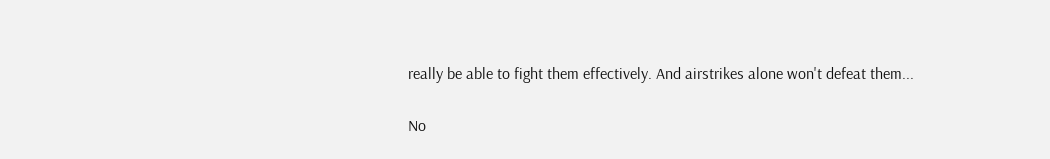really be able to fight them effectively. And airstrikes alone won't defeat them...

No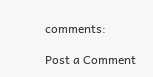comments:

Post a Comment